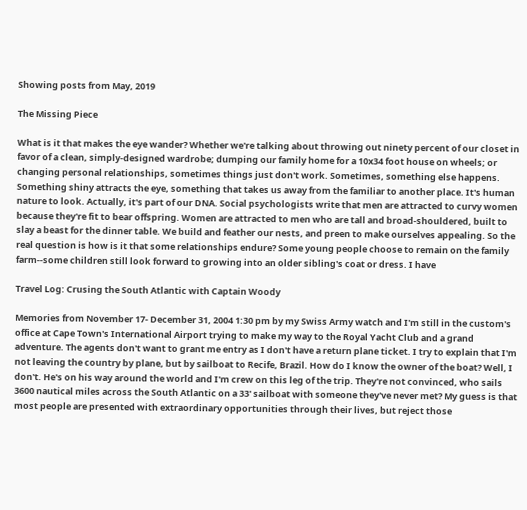Showing posts from May, 2019

The Missing Piece

What is it that makes the eye wander? Whether we're talking about throwing out ninety percent of our closet in favor of a clean, simply-designed wardrobe; dumping our family home for a 10x34 foot house on wheels; or changing personal relationships, sometimes things just don't work. Sometimes, something else happens. Something shiny attracts the eye, something that takes us away from the familiar to another place. It's human nature to look. Actually, it's part of our DNA. Social psychologists write that men are attracted to curvy women because they're fit to bear offspring. Women are attracted to men who are tall and broad-shouldered, built to slay a beast for the dinner table. We build and feather our nests, and preen to make ourselves appealing. So the real question is how is it that some relationships endure? Some young people choose to remain on the family farm--some children still look forward to growing into an older sibling's coat or dress. I have

Travel Log: Crusing the South Atlantic with Captain Woody

Memories from November 17- December 31, 2004 1:30 pm by my Swiss Army watch and I'm still in the custom's office at Cape Town's International Airport trying to make my way to the Royal Yacht Club and a grand adventure. The agents don't want to grant me entry as I don't have a return plane ticket. I try to explain that I'm not leaving the country by plane, but by sailboat to Recife, Brazil. How do I know the owner of the boat? Well, I don't. He's on his way around the world and I'm crew on this leg of the trip. They're not convinced, who sails 3600 nautical miles across the South Atlantic on a 33' sailboat with someone they've never met? My guess is that most people are presented with extraordinary opportunities through their lives, but reject those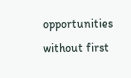opportunities without first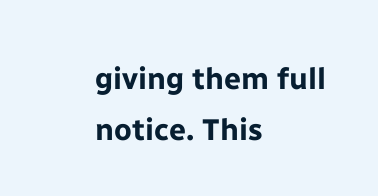giving them full notice. This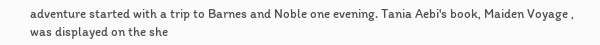adventure started with a trip to Barnes and Noble one evening. Tania Aebi's book, Maiden Voyage , was displayed on the she